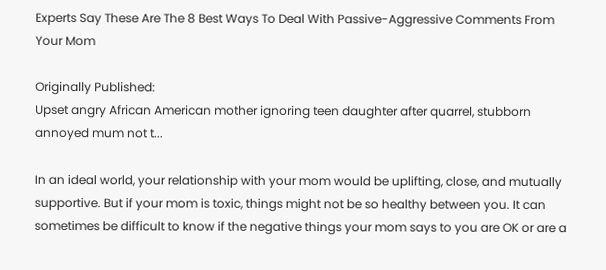Experts Say These Are The 8 Best Ways To Deal With Passive-Aggressive Comments From Your Mom

Originally Published:
Upset angry African American mother ignoring teen daughter after quarrel, stubborn annoyed mum not t...

In an ideal world, your relationship with your mom would be uplifting, close, and mutually supportive. But if your mom is toxic, things might not be so healthy between you. It can sometimes be difficult to know if the negative things your mom says to you are OK or are a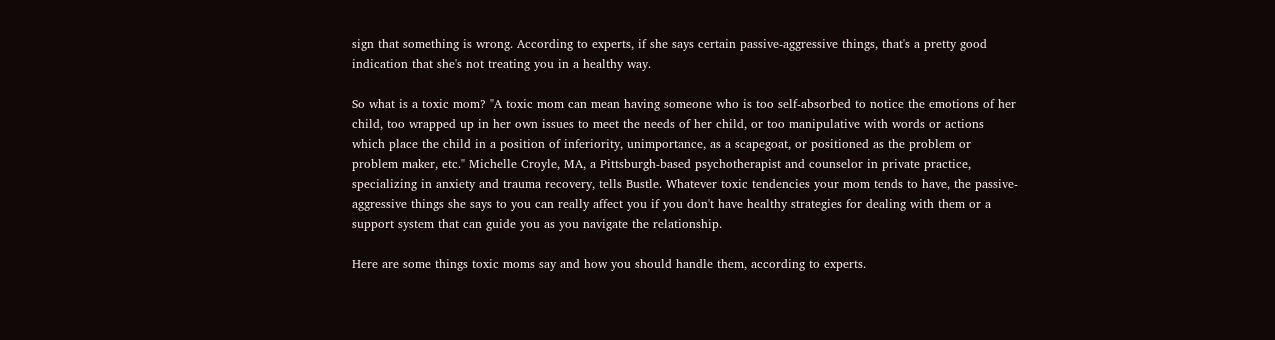sign that something is wrong. According to experts, if she says certain passive-aggressive things, that's a pretty good indication that she's not treating you in a healthy way.

So what is a toxic mom? "A toxic mom can mean having someone who is too self-absorbed to notice the emotions of her child, too wrapped up in her own issues to meet the needs of her child, or too manipulative with words or actions which place the child in a position of inferiority, unimportance, as a scapegoat, or positioned as the problem or problem maker, etc." Michelle Croyle, MA, a Pittsburgh-based psychotherapist and counselor in private practice, specializing in anxiety and trauma recovery, tells Bustle. Whatever toxic tendencies your mom tends to have, the passive-aggressive things she says to you can really affect you if you don't have healthy strategies for dealing with them or a support system that can guide you as you navigate the relationship.

Here are some things toxic moms say and how you should handle them, according to experts.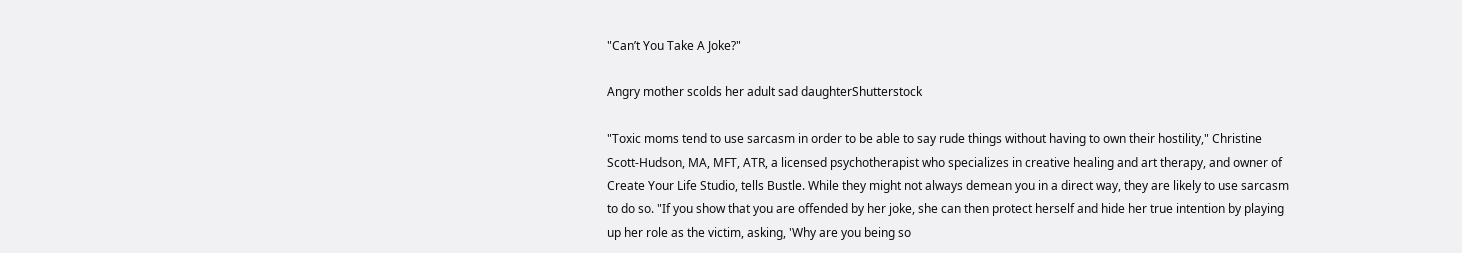"Can’t You Take A Joke?"

Angry mother scolds her adult sad daughterShutterstock

"Toxic moms tend to use sarcasm in order to be able to say rude things without having to own their hostility," Christine Scott-Hudson, MA, MFT, ATR, a licensed psychotherapist who specializes in creative healing and art therapy, and owner of Create Your Life Studio, tells Bustle. While they might not always demean you in a direct way, they are likely to use sarcasm to do so. "If you show that you are offended by her joke, she can then protect herself and hide her true intention by playing up her role as the victim, asking, 'Why are you being so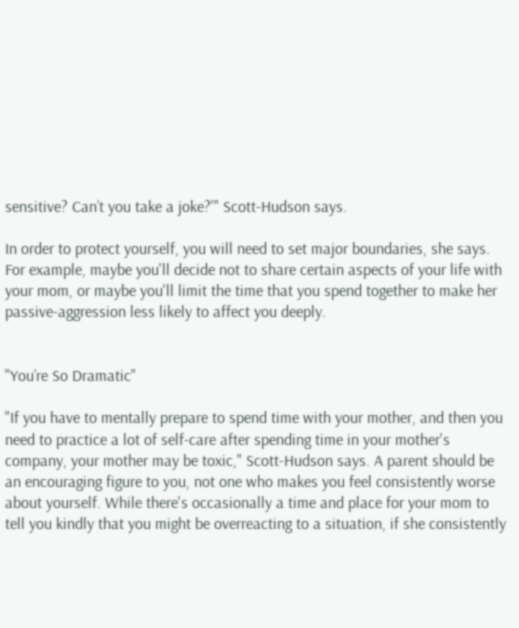sensitive? Can’t you take a joke?'" Scott-Hudson says.

In order to protect yourself, you will need to set major boundaries, she says. For example, maybe you'll decide not to share certain aspects of your life with your mom, or maybe you'll limit the time that you spend together to make her passive-aggression less likely to affect you deeply.


"You’re So Dramatic"

"If you have to mentally prepare to spend time with your mother, and then you need to practice a lot of self-care after spending time in your mother's company, your mother may be toxic," Scott-Hudson says. A parent should be an encouraging figure to you, not one who makes you feel consistently worse about yourself. While there's occasionally a time and place for your mom to tell you kindly that you might be overreacting to a situation, if she consistently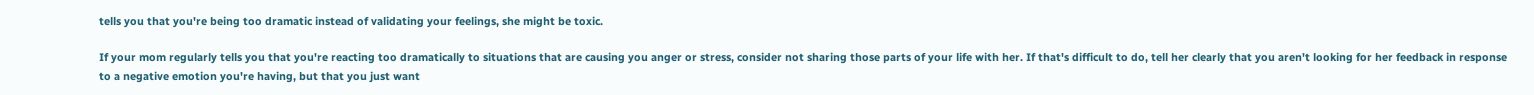tells you that you're being too dramatic instead of validating your feelings, she might be toxic.

If your mom regularly tells you that you're reacting too dramatically to situations that are causing you anger or stress, consider not sharing those parts of your life with her. If that's difficult to do, tell her clearly that you aren't looking for her feedback in response to a negative emotion you're having, but that you just want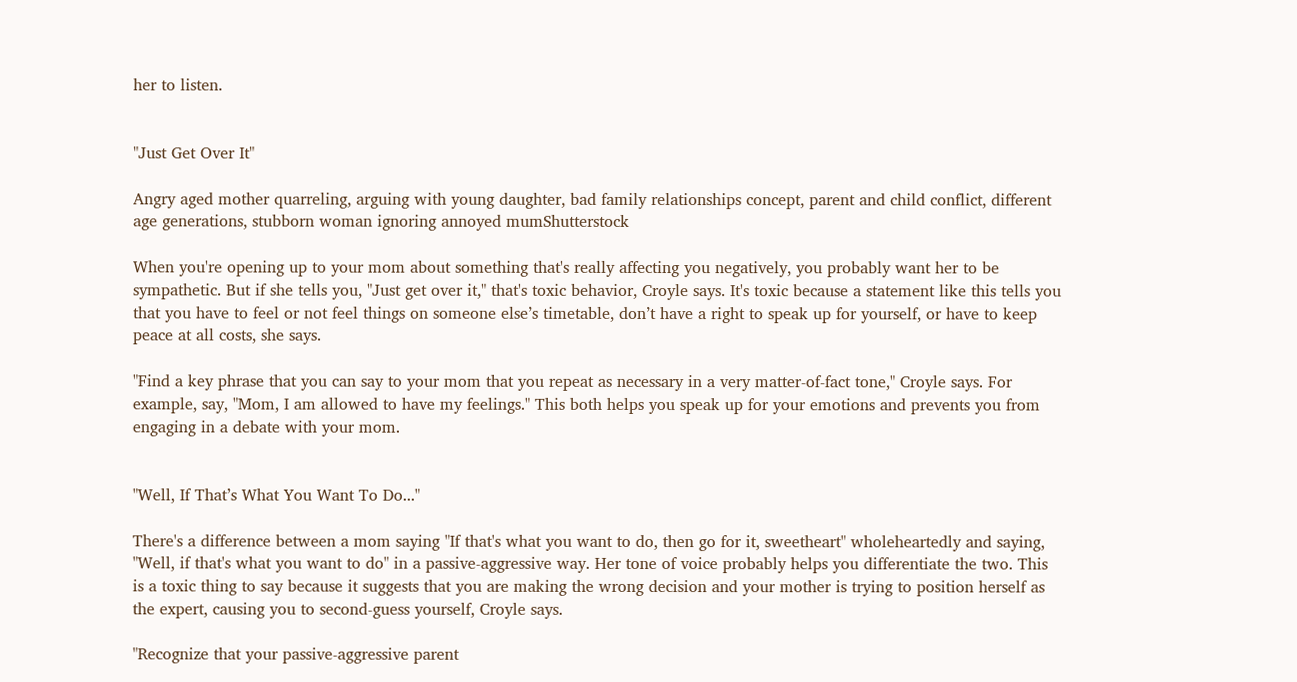her to listen.


"Just Get Over It"

Angry aged mother quarreling, arguing with young daughter, bad family relationships concept, parent and child conflict, different age generations, stubborn woman ignoring annoyed mumShutterstock

When you're opening up to your mom about something that's really affecting you negatively, you probably want her to be sympathetic. But if she tells you, "Just get over it," that's toxic behavior, Croyle says. It's toxic because a statement like this tells you that you have to feel or not feel things on someone else’s timetable, don’t have a right to speak up for yourself, or have to keep peace at all costs, she says.

"Find a key phrase that you can say to your mom that you repeat as necessary in a very matter-of-fact tone," Croyle says. For example, say, "Mom, I am allowed to have my feelings." This both helps you speak up for your emotions and prevents you from engaging in a debate with your mom.


"Well, If That’s What You Want To Do..."

There's a difference between a mom saying "If that's what you want to do, then go for it, sweetheart" wholeheartedly and saying, "Well, if that's what you want to do" in a passive-aggressive way. Her tone of voice probably helps you differentiate the two. This is a toxic thing to say because it suggests that you are making the wrong decision and your mother is trying to position herself as the expert, causing you to second-guess yourself, Croyle says.

"Recognize that your passive-aggressive parent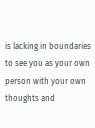is lacking in boundaries to see you as your own person with your own thoughts and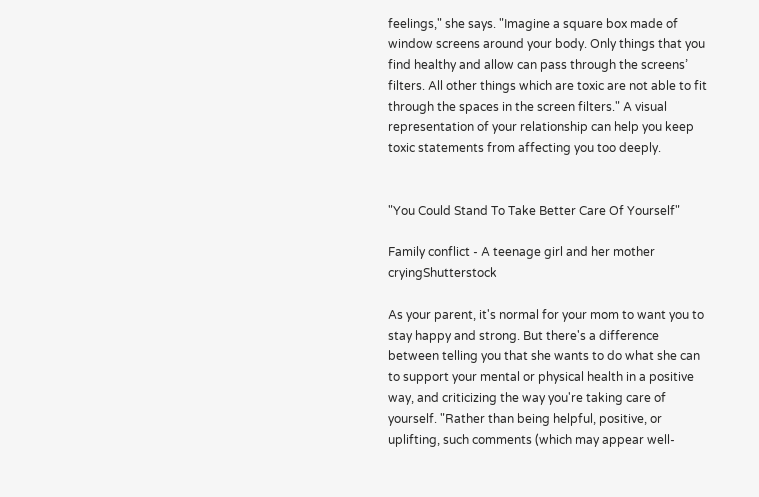feelings," she says. "Imagine a square box made of window screens around your body. Only things that you find healthy and allow can pass through the screens’ filters. All other things which are toxic are not able to fit through the spaces in the screen filters." A visual representation of your relationship can help you keep toxic statements from affecting you too deeply.


"You Could Stand To Take Better Care Of Yourself"

Family conflict - A teenage girl and her mother cryingShutterstock

As your parent, it's normal for your mom to want you to stay happy and strong. But there's a difference between telling you that she wants to do what she can to support your mental or physical health in a positive way, and criticizing the way you're taking care of yourself. "Rather than being helpful, positive, or uplifting, such comments (which may appear well-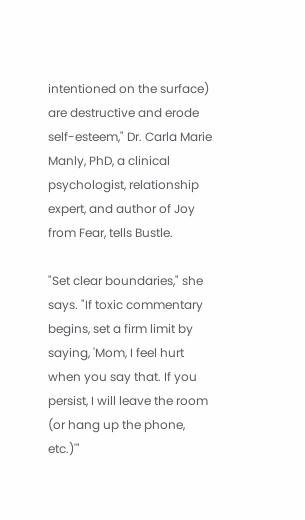intentioned on the surface) are destructive and erode self-esteem," Dr. Carla Marie Manly, PhD, a clinical psychologist, relationship expert, and author of Joy from Fear, tells Bustle.

"Set clear boundaries," she says. "If toxic commentary begins, set a firm limit by saying, 'Mom, I feel hurt when you say that. If you persist, I will leave the room (or hang up the phone, etc.)'"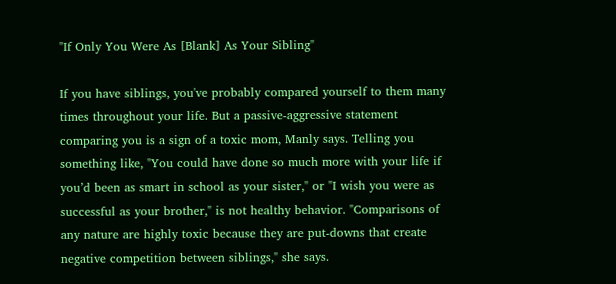"If Only You Were As [Blank] As Your Sibling"

If you have siblings, you've probably compared yourself to them many times throughout your life. But a passive-aggressive statement comparing you is a sign of a toxic mom, Manly says. Telling you something like, "You could have done so much more with your life if you’d been as smart in school as your sister," or "I wish you were as successful as your brother," is not healthy behavior. "Comparisons of any nature are highly toxic because they are put-downs that create negative competition between siblings," she says.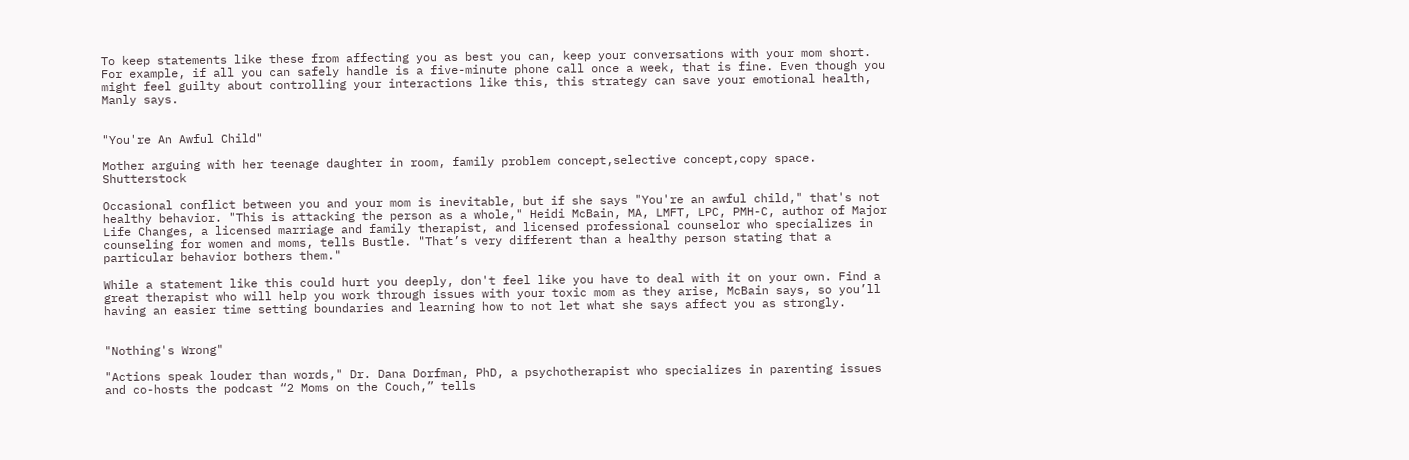To keep statements like these from affecting you as best you can, keep your conversations with your mom short. For example, if all you can safely handle is a five-minute phone call once a week, that is fine. Even though you might feel guilty about controlling your interactions like this, this strategy can save your emotional health, Manly says.


"You're An Awful Child"

Mother arguing with her teenage daughter in room, family problem concept,selective concept,copy space. Shutterstock

Occasional conflict between you and your mom is inevitable, but if she says "You're an awful child," that's not healthy behavior. "This is attacking the person as a whole," Heidi McBain, MA, LMFT, LPC, PMH-C, author of Major Life Changes, a licensed marriage and family therapist, and licensed professional counselor who specializes in counseling for women and moms, tells Bustle. "That’s very different than a healthy person stating that a particular behavior bothers them."

While a statement like this could hurt you deeply, don't feel like you have to deal with it on your own. Find a great therapist who will help you work through issues with your toxic mom as they arise, McBain says, so you’ll having an easier time setting boundaries and learning how to not let what she says affect you as strongly.


"Nothing's Wrong"

"Actions speak louder than words," Dr. Dana Dorfman, PhD, a psychotherapist who specializes in parenting issues and co-hosts the podcast “2 Moms on the Couch,” tells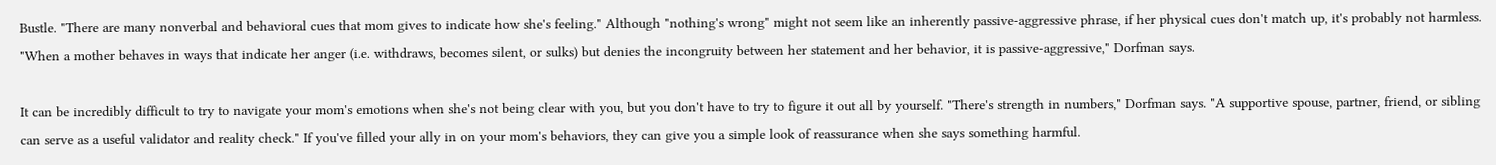Bustle. "There are many nonverbal and behavioral cues that mom gives to indicate how she's feeling." Although "nothing's wrong" might not seem like an inherently passive-aggressive phrase, if her physical cues don't match up, it's probably not harmless. "When a mother behaves in ways that indicate her anger (i.e. withdraws, becomes silent, or sulks) but denies the incongruity between her statement and her behavior, it is passive-aggressive," Dorfman says.

It can be incredibly difficult to try to navigate your mom's emotions when she's not being clear with you, but you don't have to try to figure it out all by yourself. "There's strength in numbers," Dorfman says. "A supportive spouse, partner, friend, or sibling can serve as a useful validator and reality check." If you've filled your ally in on your mom's behaviors, they can give you a simple look of reassurance when she says something harmful.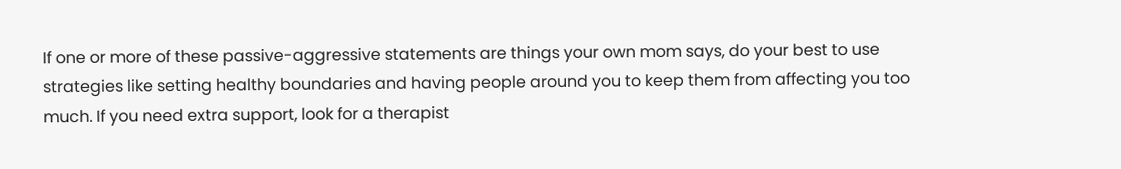If one or more of these passive-aggressive statements are things your own mom says, do your best to use strategies like setting healthy boundaries and having people around you to keep them from affecting you too much. If you need extra support, look for a therapist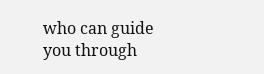who can guide you through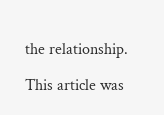the relationship.

This article was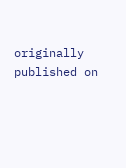originally published on